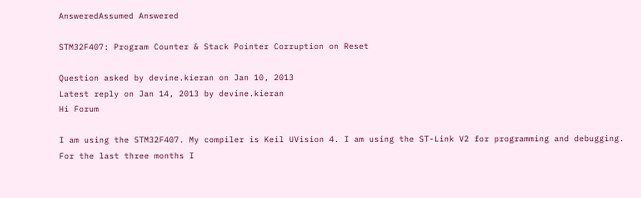AnsweredAssumed Answered

STM32F407: Program Counter & Stack Pointer Corruption on Reset

Question asked by devine.kieran on Jan 10, 2013
Latest reply on Jan 14, 2013 by devine.kieran
Hi Forum

I am using the STM32F407. My compiler is Keil UVision 4. I am using the ST-Link V2 for programming and debugging. For the last three months I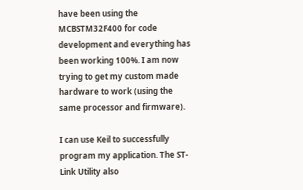have been using the MCBSTM32F400 for code development and everything has been working 100%. I am now trying to get my custom made hardware to work (using the same processor and firmware).

I can use Keil to successfully program my application. The ST-Link Utility also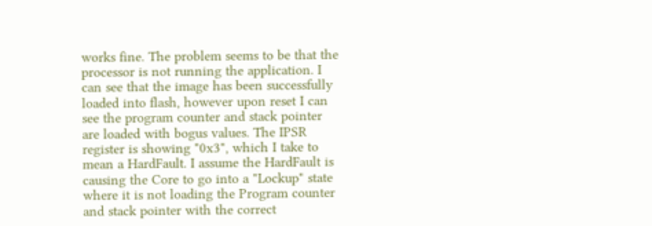works fine. The problem seems to be that the processor is not running the application. I can see that the image has been successfully loaded into flash, however upon reset I can see the program counter and stack pointer are loaded with bogus values. The IPSR register is showing "0x3", which I take to mean a HardFault. I assume the HardFault is causing the Core to go into a "Lockup" state where it is not loading the Program counter and stack pointer with the correct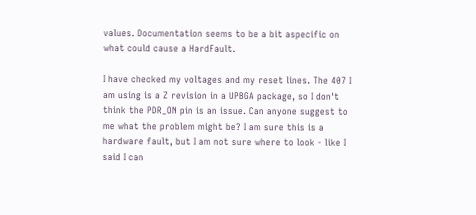values. Documentation seems to be a bit aspecific on what could cause a HardFault.

I have checked my voltages and my reset lines. The 407 I am using is a Z revision in a UPBGA package, so I don't think the PDR_ON pin is an issue. Can anyone suggest to me what the problem might be? I am sure this is a hardware fault, but I am not sure where to look - like I said I can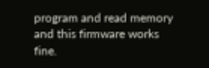program and read memory and this firmware works fine.